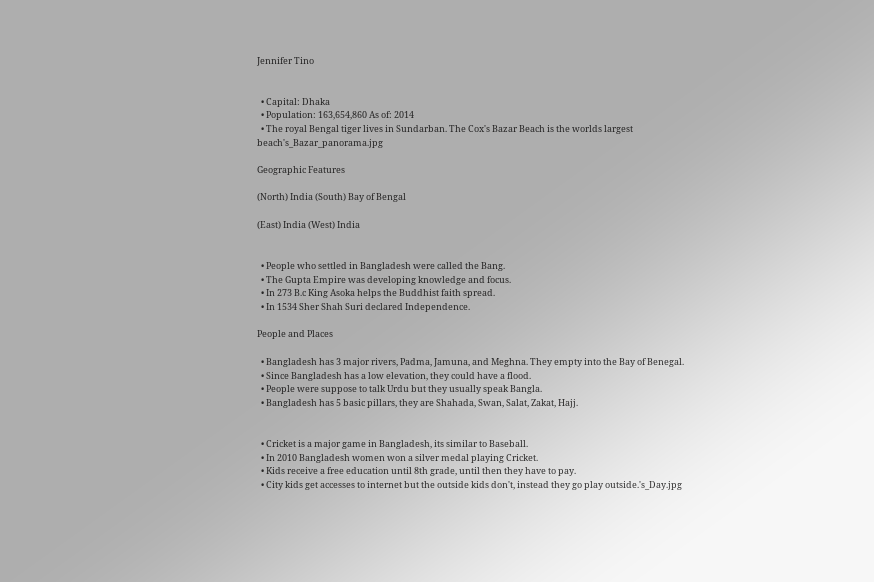Jennifer Tino


  • Capital: Dhaka
  • Population: 163,654,860 As of: 2014
  • The royal Bengal tiger lives in Sundarban. The Cox's Bazar Beach is the worlds largest beach's_Bazar_panorama.jpg

Geographic Features

(North) India (South) Bay of Bengal

(East) India (West) India


  • People who settled in Bangladesh were called the Bang.
  • The Gupta Empire was developing knowledge and focus.
  • In 273 B.c King Asoka helps the Buddhist faith spread.
  • In 1534 Sher Shah Suri declared Independence.

People and Places

  • Bangladesh has 3 major rivers, Padma, Jamuna, and Meghna. They empty into the Bay of Benegal.
  • Since Bangladesh has a low elevation, they could have a flood.
  • People were suppose to talk Urdu but they usually speak Bangla.
  • Bangladesh has 5 basic pillars, they are Shahada, Swan, Salat, Zakat, Hajj.


  • Cricket is a major game in Bangladesh, its similar to Baseball.
  • In 2010 Bangladesh women won a silver medal playing Cricket.
  • Kids receive a free education until 8th grade, until then they have to pay.
  • City kids get accesses to internet but the outside kids don't, instead they go play outside.'s_Day.jpg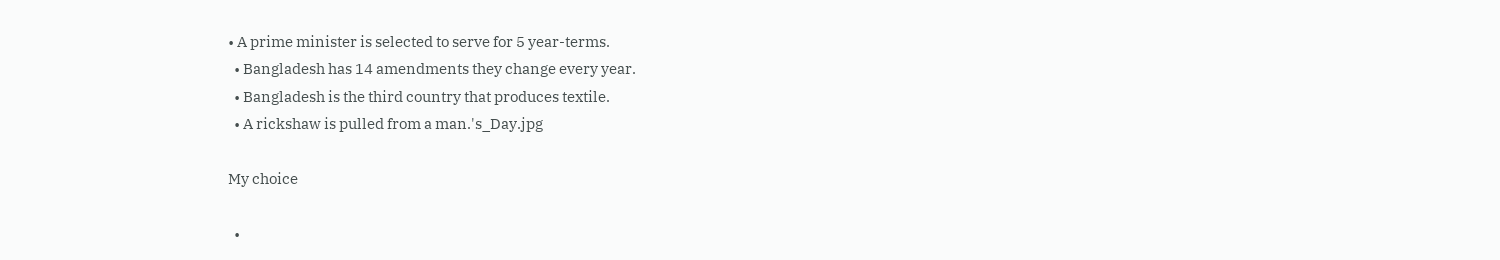• A prime minister is selected to serve for 5 year-terms.
  • Bangladesh has 14 amendments they change every year.
  • Bangladesh is the third country that produces textile.
  • A rickshaw is pulled from a man.'s_Day.jpg

My choice

  •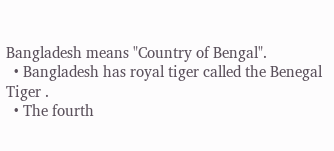Bangladesh means "Country of Bengal".
  • Bangladesh has royal tiger called the Benegal Tiger .
  • The fourth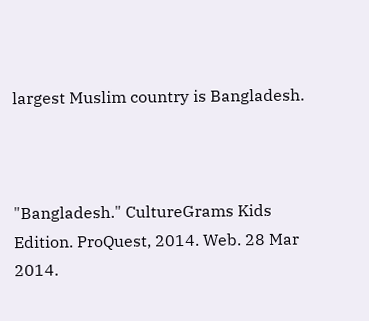largest Muslim country is Bangladesh.



"Bangladesh." CultureGrams Kids Edition. ProQuest, 2014. Web. 28 Mar 2014.